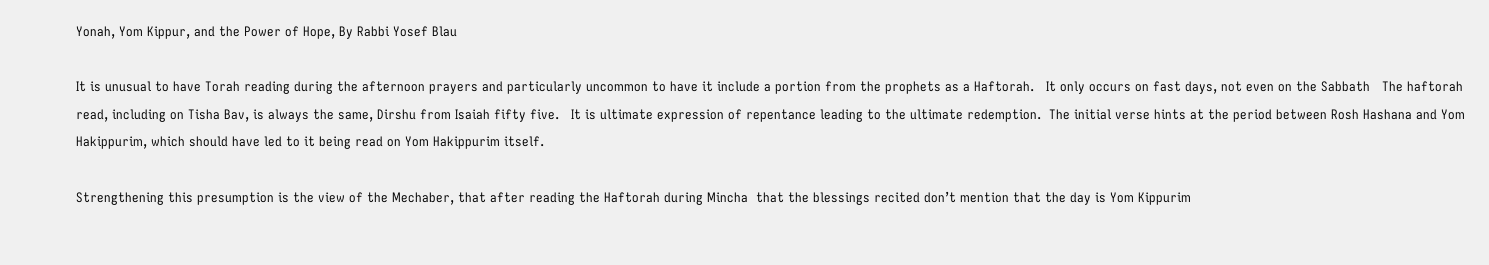Yonah, Yom Kippur, and the Power of Hope, By Rabbi Yosef Blau

It is unusual to have Torah reading during the afternoon prayers and particularly uncommon to have it include a portion from the prophets as a Haftorah.   It only occurs on fast days, not even on the Sabbath   The haftorah read, including on Tisha Bav, is always the same, Dirshu from Isaiah fifty five.   It is ultimate expression of repentance leading to the ultimate redemption.  The initial verse hints at the period between Rosh Hashana and Yom Hakippurim, which should have led to it being read on Yom Hakippurim itself.

Strengthening this presumption is the view of the Mechaber, that after reading the Haftorah during Mincha  that the blessings recited don’t mention that the day is Yom Kippurim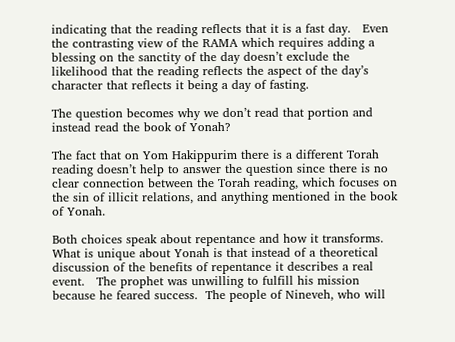indicating that the reading reflects that it is a fast day.   Even the contrasting view of the RAMA which requires adding a blessing on the sanctity of the day doesn’t exclude the likelihood that the reading reflects the aspect of the day’s character that reflects it being a day of fasting.

The question becomes why we don’t read that portion and instead read the book of Yonah?

The fact that on Yom Hakippurim there is a different Torah reading doesn’t help to answer the question since there is no clear connection between the Torah reading, which focuses on the sin of illicit relations, and anything mentioned in the book of Yonah.

Both choices speak about repentance and how it transforms.  What is unique about Yonah is that instead of a theoretical discussion of the benefits of repentance it describes a real event.   The prophet was unwilling to fulfill his mission because he feared success.  The people of Nineveh, who will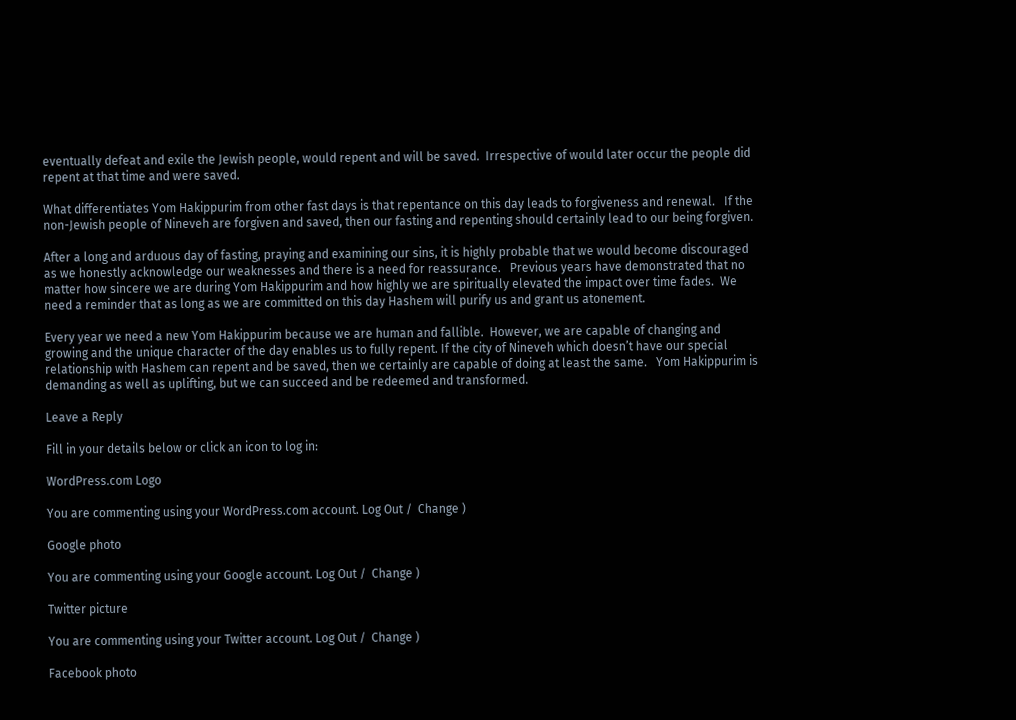eventually defeat and exile the Jewish people, would repent and will be saved.  Irrespective of would later occur the people did repent at that time and were saved.

What differentiates Yom Hakippurim from other fast days is that repentance on this day leads to forgiveness and renewal.   If the non-Jewish people of Nineveh are forgiven and saved, then our fasting and repenting should certainly lead to our being forgiven.

After a long and arduous day of fasting, praying and examining our sins, it is highly probable that we would become discouraged as we honestly acknowledge our weaknesses and there is a need for reassurance.   Previous years have demonstrated that no matter how sincere we are during Yom Hakippurim and how highly we are spiritually elevated the impact over time fades.  We need a reminder that as long as we are committed on this day Hashem will purify us and grant us atonement.

Every year we need a new Yom Hakippurim because we are human and fallible.  However, we are capable of changing and growing and the unique character of the day enables us to fully repent. If the city of Nineveh which doesn’t have our special relationship with Hashem can repent and be saved, then we certainly are capable of doing at least the same.   Yom Hakippurim is demanding as well as uplifting, but we can succeed and be redeemed and transformed.

Leave a Reply

Fill in your details below or click an icon to log in:

WordPress.com Logo

You are commenting using your WordPress.com account. Log Out /  Change )

Google photo

You are commenting using your Google account. Log Out /  Change )

Twitter picture

You are commenting using your Twitter account. Log Out /  Change )

Facebook photo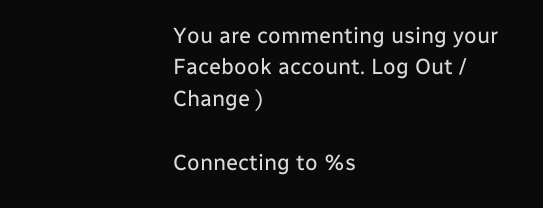You are commenting using your Facebook account. Log Out /  Change )

Connecting to %s